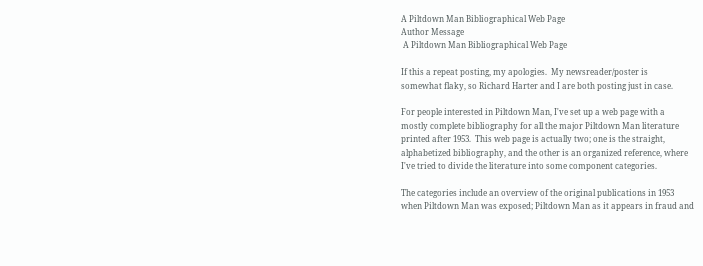A Piltdown Man Bibliographical Web Page
Author Message
 A Piltdown Man Bibliographical Web Page

If this a repeat posting, my apologies.  My newsreader/poster is
somewhat flaky, so Richard Harter and I are both posting just in case.

For people interested in Piltdown Man, I've set up a web page with a
mostly complete bibliography for all the major Piltdown Man literature
printed after 1953.  This web page is actually two; one is the straight,
alphabetized bibliography, and the other is an organized reference, where
I've tried to divide the literature into some component categories.

The categories include an overview of the original publications in 1953
when Piltdown Man was exposed; Piltdown Man as it appears in fraud and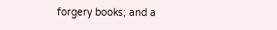forgery books; and a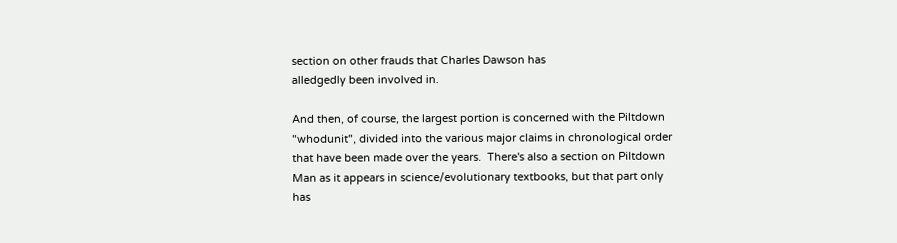section on other frauds that Charles Dawson has
alledgedly been involved in.

And then, of course, the largest portion is concerned with the Piltdown
"whodunit", divided into the various major claims in chronological order
that have been made over the years.  There's also a section on Piltdown
Man as it appears in science/evolutionary textbooks, but that part only
has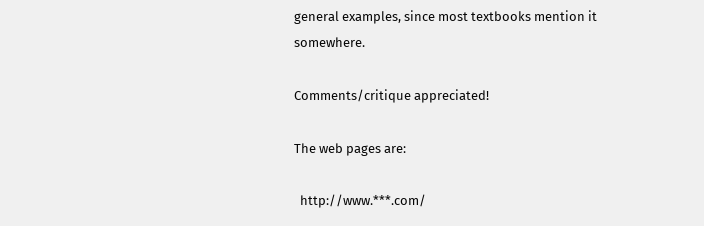general examples, since most textbooks mention it somewhere.

Comments/critique appreciated!

The web pages are:

  http://www.***.com/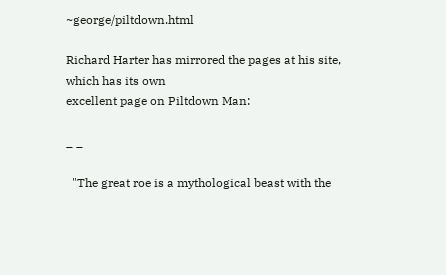~george/piltdown.html

Richard Harter has mirrored the pages at his site, which has its own
excellent page on Piltdown Man:

_ _

  "The great roe is a mythological beast with the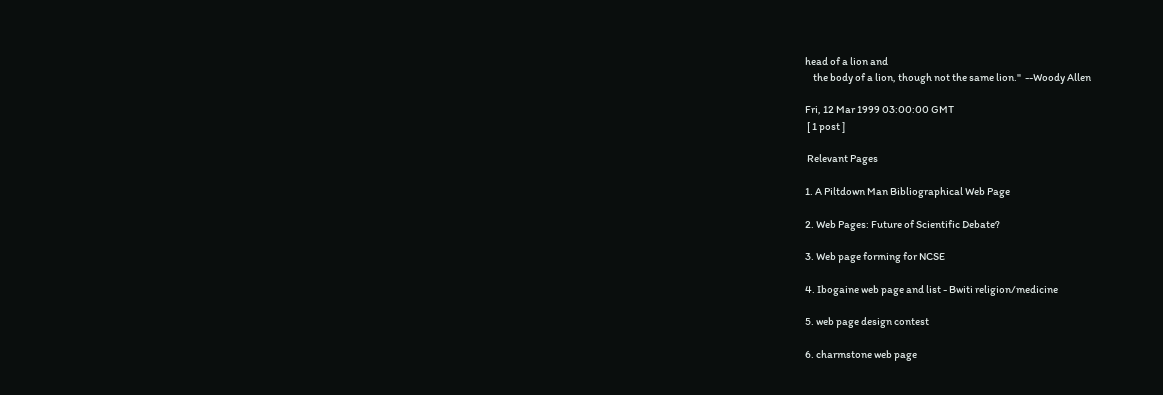head of a lion and
    the body of a lion, though not the same lion."  --Woody Allen

Fri, 12 Mar 1999 03:00:00 GMT
 [ 1 post ]

 Relevant Pages

1. A Piltdown Man Bibliographical Web Page

2. Web Pages: Future of Scientific Debate?

3. Web page forming for NCSE

4. Ibogaine web page and list - Bwiti religion/medicine

5. web page design contest

6. charmstone web page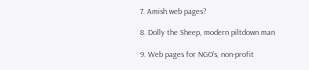7. Amish web pages?

8. Dolly the Sheep, modern piltdown man

9. Web pages for NGO's, non-profit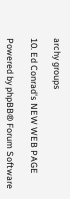archy groups

10. Ed Conrad's NEW WEB PAGE

Powered by phpBB® Forum Software